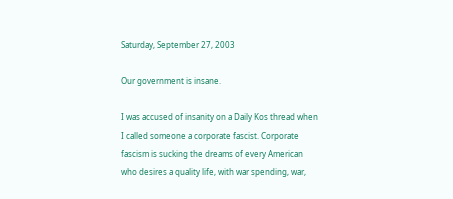Saturday, September 27, 2003

Our government is insane.

I was accused of insanity on a Daily Kos thread when I called someone a corporate fascist. Corporate fascism is sucking the dreams of every American who desires a quality life, with war spending, war,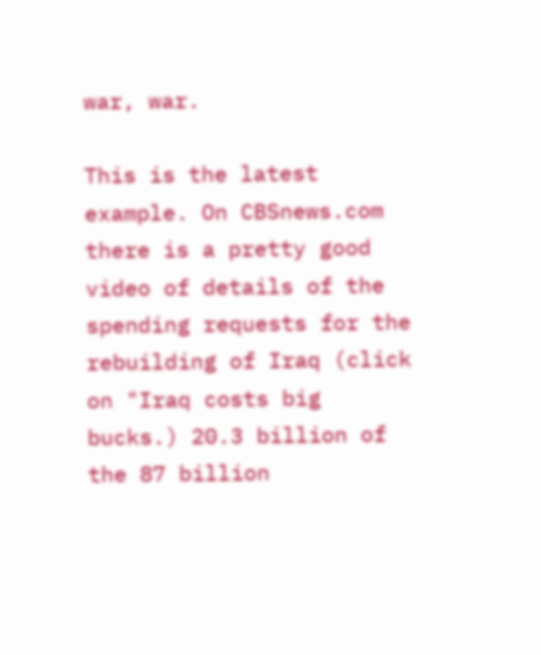war, war.

This is the latest example. On CBSnews.com there is a pretty good video of details of the spending requests for the rebuilding of Iraq (click on "Iraq costs big bucks.) 20.3 billion of the 87 billion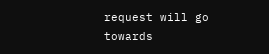request will go towards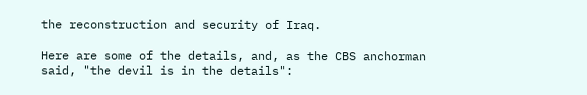the reconstruction and security of Iraq.

Here are some of the details, and, as the CBS anchorman said, "the devil is in the details":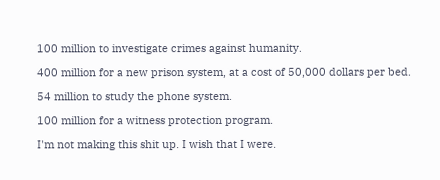100 million to investigate crimes against humanity.

400 million for a new prison system, at a cost of 50,000 dollars per bed.

54 million to study the phone system.

100 million for a witness protection program.

I'm not making this shit up. I wish that I were.